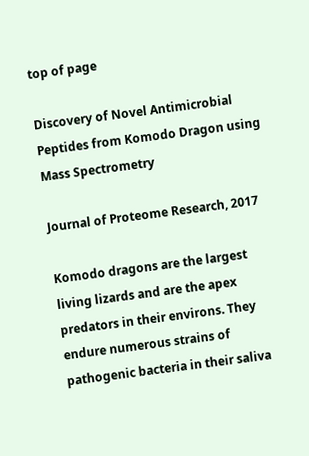top of page

Discovery of Novel Antimicrobial Peptides from Komodo Dragon using Mass Spectrometry

Journal of Proteome Research, 2017

Komodo dragons are the largest living lizards and are the apex predators in their environs. They endure numerous strains of pathogenic bacteria in their saliva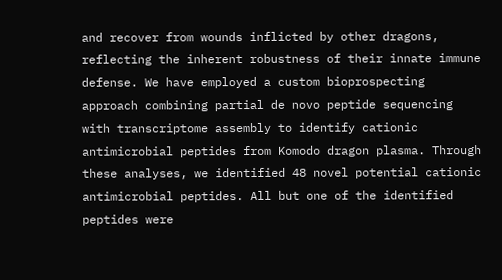and recover from wounds inflicted by other dragons, reflecting the inherent robustness of their innate immune defense. We have employed a custom bioprospecting approach combining partial de novo peptide sequencing with transcriptome assembly to identify cationic antimicrobial peptides from Komodo dragon plasma. Through these analyses, we identified 48 novel potential cationic antimicrobial peptides. All but one of the identified peptides were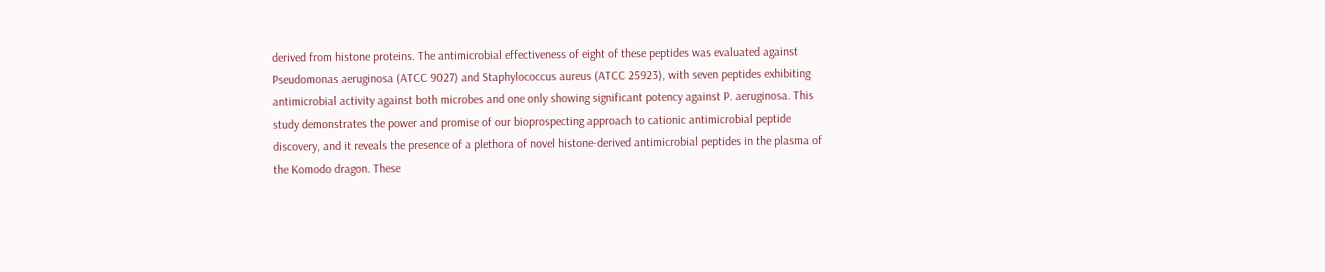derived from histone proteins. The antimicrobial effectiveness of eight of these peptides was evaluated against Pseudomonas aeruginosa (ATCC 9027) and Staphylococcus aureus (ATCC 25923), with seven peptides exhibiting antimicrobial activity against both microbes and one only showing significant potency against P. aeruginosa. This study demonstrates the power and promise of our bioprospecting approach to cationic antimicrobial peptide discovery, and it reveals the presence of a plethora of novel histone-derived antimicrobial peptides in the plasma of the Komodo dragon. These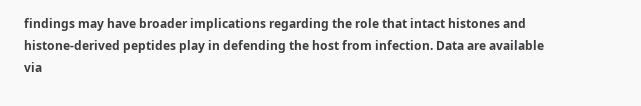findings may have broader implications regarding the role that intact histones and histone-derived peptides play in defending the host from infection. Data are available via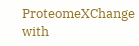ProteomeXChange with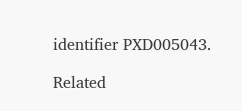identifier PXD005043.

Related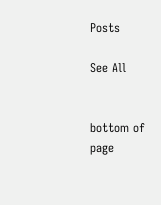Posts

See All


bottom of page